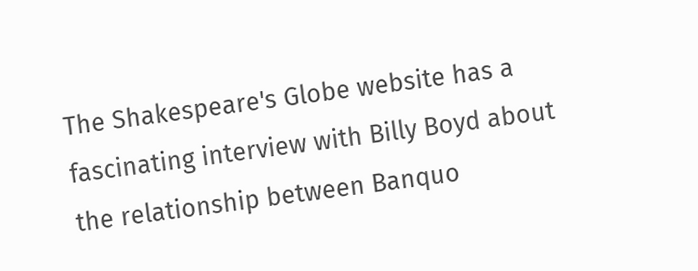The Shakespeare's Globe website has a fascinating interview with Billy Boyd about the relationship between Banquo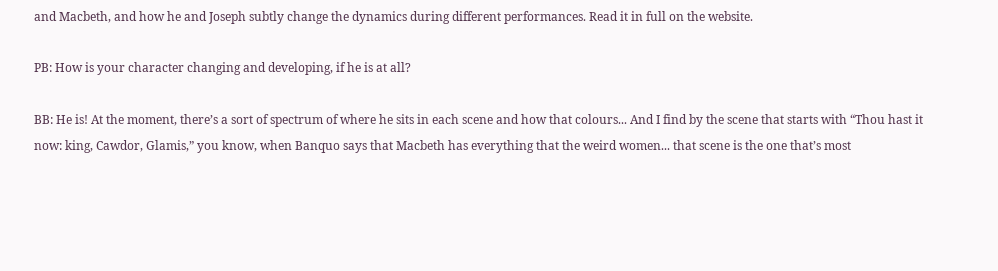and Macbeth, and how he and Joseph subtly change the dynamics during different performances. Read it in full on the website.

PB: How is your character changing and developing, if he is at all?

BB: He is! At the moment, there’s a sort of spectrum of where he sits in each scene and how that colours... And I find by the scene that starts with “Thou hast it now: king, Cawdor, Glamis,” you know, when Banquo says that Macbeth has everything that the weird women... that scene is the one that’s most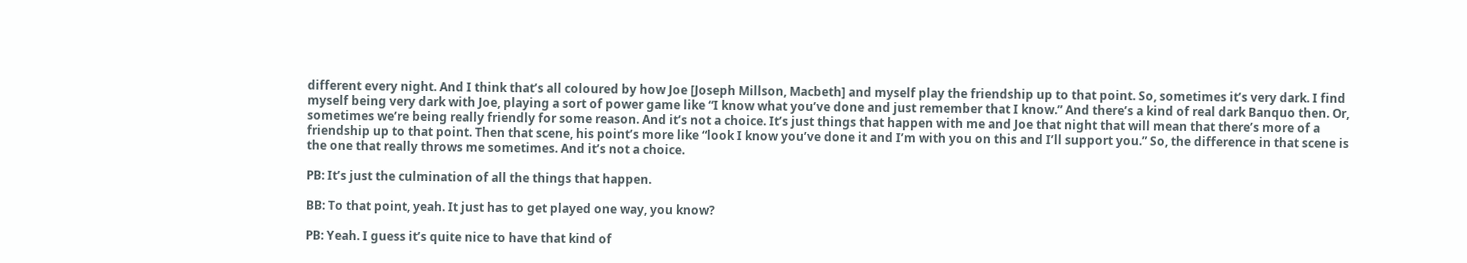different every night. And I think that’s all coloured by how Joe [Joseph Millson, Macbeth] and myself play the friendship up to that point. So, sometimes it’s very dark. I find myself being very dark with Joe, playing a sort of power game like “I know what you’ve done and just remember that I know.” And there’s a kind of real dark Banquo then. Or, sometimes we’re being really friendly for some reason. And it’s not a choice. It’s just things that happen with me and Joe that night that will mean that there’s more of a friendship up to that point. Then that scene, his point’s more like “look I know you’ve done it and I’m with you on this and I’ll support you.” So, the difference in that scene is the one that really throws me sometimes. And it’s not a choice.

PB: It’s just the culmination of all the things that happen.

BB: To that point, yeah. It just has to get played one way, you know?

PB: Yeah. I guess it’s quite nice to have that kind of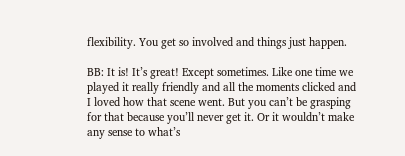flexibility. You get so involved and things just happen.

BB: It is! It’s great! Except sometimes. Like one time we played it really friendly and all the moments clicked and I loved how that scene went. But you can’t be grasping for that because you’ll never get it. Or it wouldn’t make any sense to what’s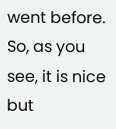went before. So, as you see, it is nice but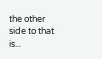the other side to that is...